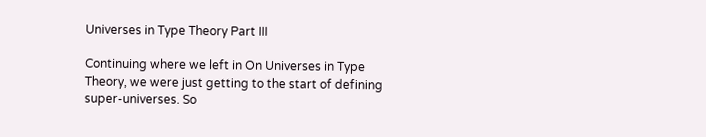Universes in Type Theory Part III

Continuing where we left in On Universes in Type Theory, we were just getting to the start of defining super-universes. So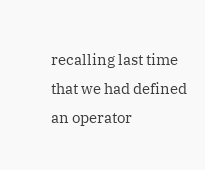recalling last time that we had defined an operator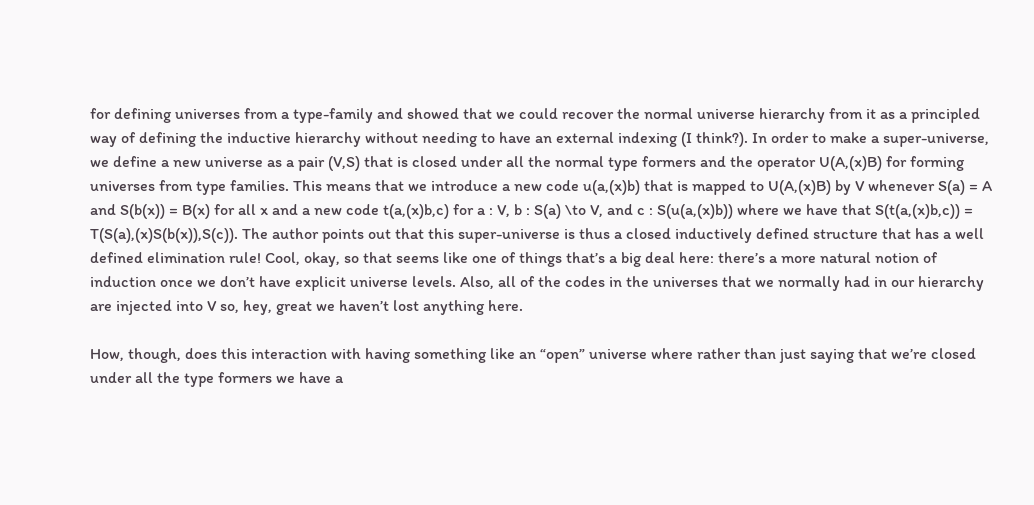for defining universes from a type-family and showed that we could recover the normal universe hierarchy from it as a principled way of defining the inductive hierarchy without needing to have an external indexing (I think?). In order to make a super-universe, we define a new universe as a pair (V,S) that is closed under all the normal type formers and the operator U(A,(x)B) for forming universes from type families. This means that we introduce a new code u(a,(x)b) that is mapped to U(A,(x)B) by V whenever S(a) = A and S(b(x)) = B(x) for all x and a new code t(a,(x)b,c) for a : V, b : S(a) \to V, and c : S(u(a,(x)b)) where we have that S(t(a,(x)b,c)) = T(S(a),(x)S(b(x)),S(c)). The author points out that this super-universe is thus a closed inductively defined structure that has a well defined elimination rule! Cool, okay, so that seems like one of things that’s a big deal here: there’s a more natural notion of induction once we don’t have explicit universe levels. Also, all of the codes in the universes that we normally had in our hierarchy are injected into V so, hey, great we haven’t lost anything here.

How, though, does this interaction with having something like an “open” universe where rather than just saying that we’re closed under all the type formers we have a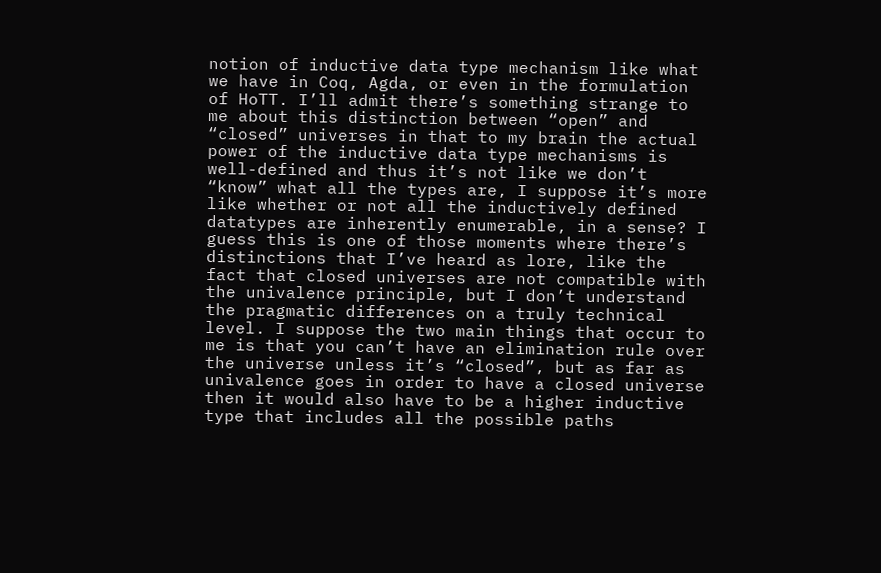notion of inductive data type mechanism like what we have in Coq, Agda, or even in the formulation of HoTT. I’ll admit there’s something strange to me about this distinction between “open” and “closed” universes in that to my brain the actual power of the inductive data type mechanisms is well-defined and thus it’s not like we don’t “know” what all the types are, I suppose it’s more like whether or not all the inductively defined datatypes are inherently enumerable, in a sense? I guess this is one of those moments where there’s distinctions that I’ve heard as lore, like the fact that closed universes are not compatible with the univalence principle, but I don’t understand the pragmatic differences on a truly technical level. I suppose the two main things that occur to me is that you can’t have an elimination rule over the universe unless it’s “closed”, but as far as univalence goes in order to have a closed universe then it would also have to be a higher inductive type that includes all the possible paths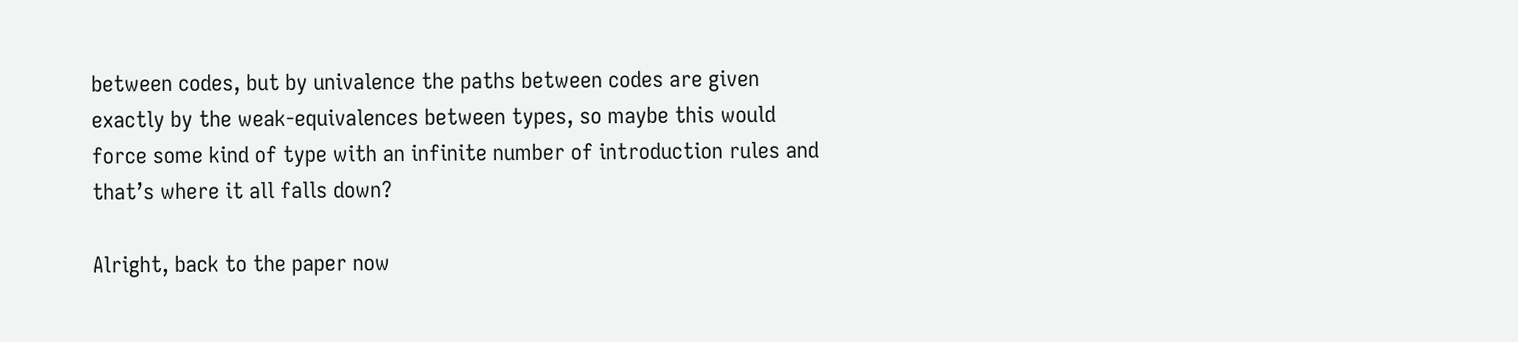between codes, but by univalence the paths between codes are given exactly by the weak-equivalences between types, so maybe this would force some kind of type with an infinite number of introduction rules and that’s where it all falls down?

Alright, back to the paper now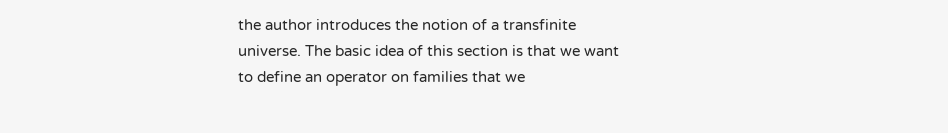the author introduces the notion of a transfinite universe. The basic idea of this section is that we want to define an operator on families that we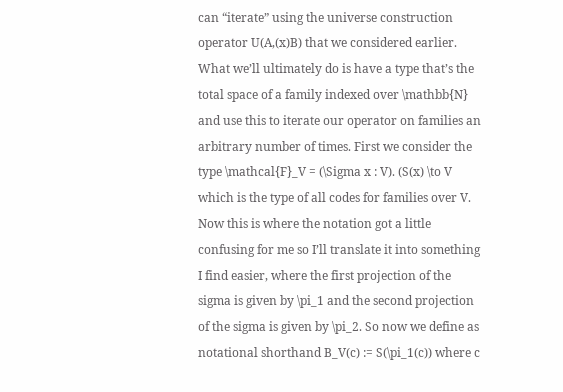can “iterate” using the universe construction operator U(A,(x)B) that we considered earlier. What we’ll ultimately do is have a type that’s the total space of a family indexed over \mathbb{N} and use this to iterate our operator on families an arbitrary number of times. First we consider the type \mathcal{F}_V = (\Sigma x : V). (S(x) \to V which is the type of all codes for families over V. Now this is where the notation got a little confusing for me so I’ll translate it into something I find easier, where the first projection of the sigma is given by \pi_1 and the second projection of the sigma is given by \pi_2. So now we define as notational shorthand B_V(c) := S(\pi_1(c)) where c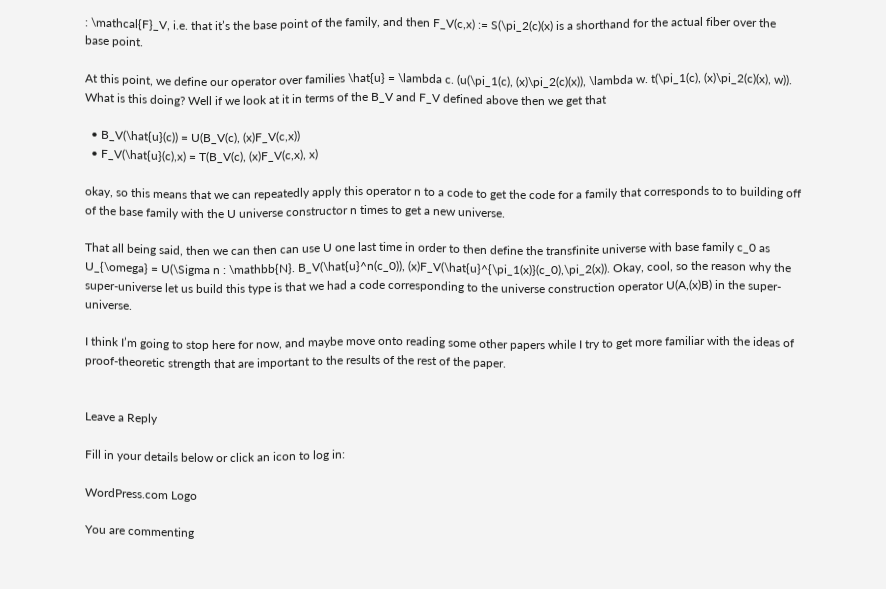: \mathcal{F}_V, i.e. that it’s the base point of the family, and then F_V(c,x) := S(\pi_2(c)(x) is a shorthand for the actual fiber over the base point.

At this point, we define our operator over families \hat{u} = \lambda c. (u(\pi_1(c), (x)\pi_2(c)(x)), \lambda w. t(\pi_1(c), (x)\pi_2(c)(x), w)). What is this doing? Well if we look at it in terms of the B_V and F_V defined above then we get that

  • B_V(\hat{u}(c)) = U(B_V(c), (x)F_V(c,x))
  • F_V(\hat{u}(c),x) = T(B_V(c), (x)F_V(c,x), x)

okay, so this means that we can repeatedly apply this operator n to a code to get the code for a family that corresponds to to building off of the base family with the U universe constructor n times to get a new universe.

That all being said, then we can then can use U one last time in order to then define the transfinite universe with base family c_0 as U_{\omega} = U(\Sigma n : \mathbb{N}. B_V(\hat{u}^n(c_0)), (x)F_V(\hat{u}^{\pi_1(x)}(c_0),\pi_2(x)). Okay, cool, so the reason why the super-universe let us build this type is that we had a code corresponding to the universe construction operator U(A,(x)B) in the super-universe.

I think I’m going to stop here for now, and maybe move onto reading some other papers while I try to get more familiar with the ideas of proof-theoretic strength that are important to the results of the rest of the paper.


Leave a Reply

Fill in your details below or click an icon to log in:

WordPress.com Logo

You are commenting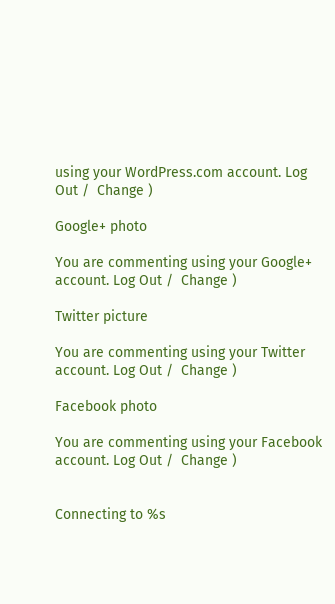using your WordPress.com account. Log Out /  Change )

Google+ photo

You are commenting using your Google+ account. Log Out /  Change )

Twitter picture

You are commenting using your Twitter account. Log Out /  Change )

Facebook photo

You are commenting using your Facebook account. Log Out /  Change )


Connecting to %s